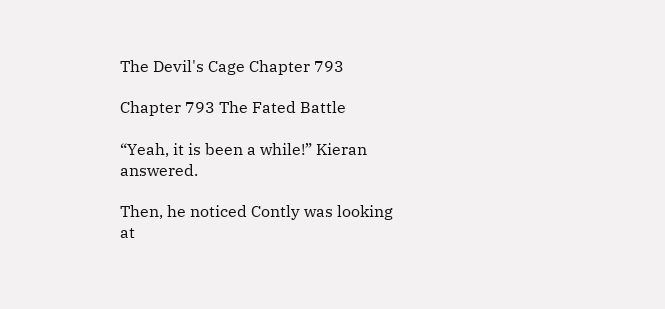The Devil's Cage Chapter 793

Chapter 793 The Fated Battle

“Yeah, it is been a while!” Kieran answered.

Then, he noticed Contly was looking at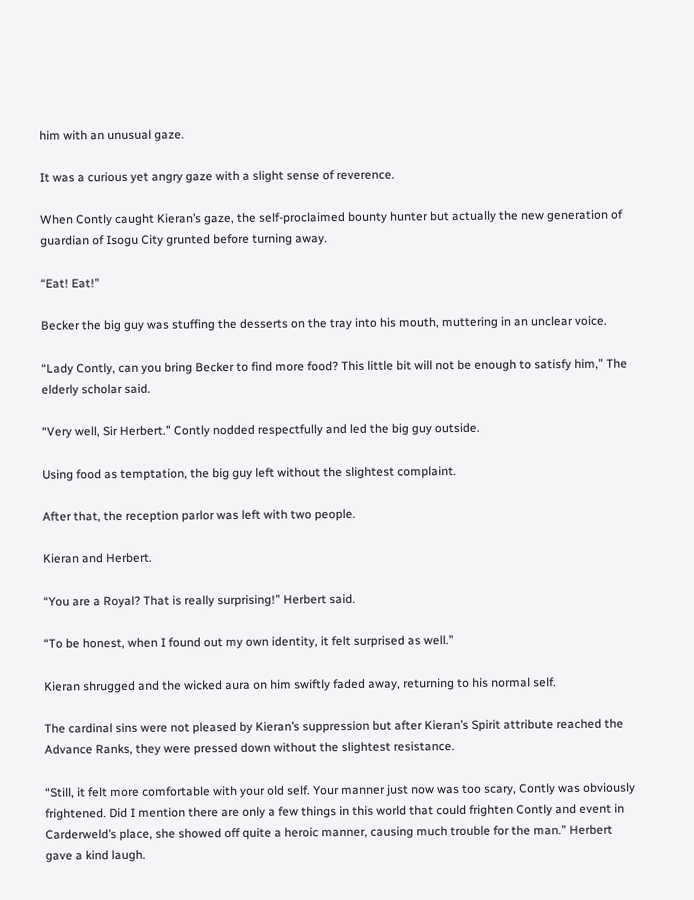him with an unusual gaze.

It was a curious yet angry gaze with a slight sense of reverence.

When Contly caught Kieran’s gaze, the self-proclaimed bounty hunter but actually the new generation of guardian of Isogu City grunted before turning away.

“Eat! Eat!”

Becker the big guy was stuffing the desserts on the tray into his mouth, muttering in an unclear voice.

“Lady Contly, can you bring Becker to find more food? This little bit will not be enough to satisfy him,” The elderly scholar said.

“Very well, Sir Herbert.” Contly nodded respectfully and led the big guy outside.

Using food as temptation, the big guy left without the slightest complaint.

After that, the reception parlor was left with two people.

Kieran and Herbert.

“You are a Royal? That is really surprising!” Herbert said.

“To be honest, when I found out my own identity, it felt surprised as well.”

Kieran shrugged and the wicked aura on him swiftly faded away, returning to his normal self.

The cardinal sins were not pleased by Kieran’s suppression but after Kieran’s Spirit attribute reached the Advance Ranks, they were pressed down without the slightest resistance.

“Still, it felt more comfortable with your old self. Your manner just now was too scary, Contly was obviously frightened. Did I mention there are only a few things in this world that could frighten Contly and event in Carderweld’s place, she showed off quite a heroic manner, causing much trouble for the man.” Herbert gave a kind laugh.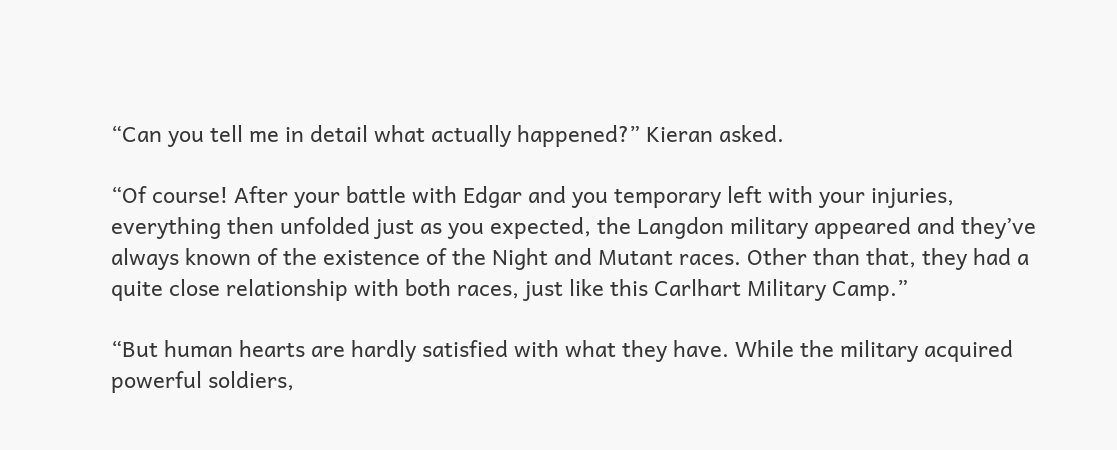“Can you tell me in detail what actually happened?” Kieran asked.

“Of course! After your battle with Edgar and you temporary left with your injuries, everything then unfolded just as you expected, the Langdon military appeared and they’ve always known of the existence of the Night and Mutant races. Other than that, they had a quite close relationship with both races, just like this Carlhart Military Camp.”

“But human hearts are hardly satisfied with what they have. While the military acquired powerful soldiers,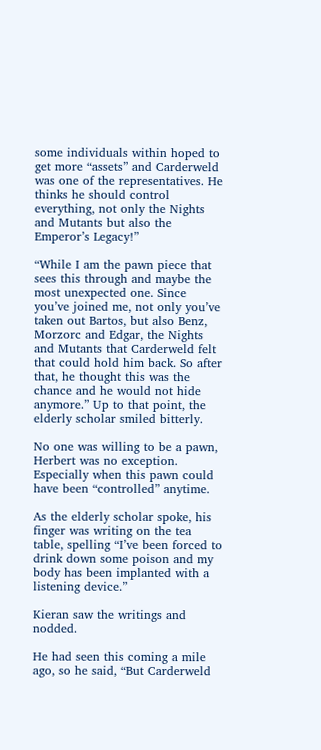some individuals within hoped to get more “assets” and Carderweld was one of the representatives. He thinks he should control everything, not only the Nights and Mutants but also the Emperor’s Legacy!”

“While I am the pawn piece that sees this through and maybe the most unexpected one. Since you’ve joined me, not only you’ve taken out Bartos, but also Benz, Morzorc and Edgar, the Nights and Mutants that Carderweld felt that could hold him back. So after that, he thought this was the chance and he would not hide anymore.” Up to that point, the elderly scholar smiled bitterly.

No one was willing to be a pawn, Herbert was no exception. Especially when this pawn could have been “controlled” anytime.

As the elderly scholar spoke, his finger was writing on the tea table, spelling “I’ve been forced to drink down some poison and my body has been implanted with a listening device.”

Kieran saw the writings and nodded.

He had seen this coming a mile ago, so he said, “But Carderweld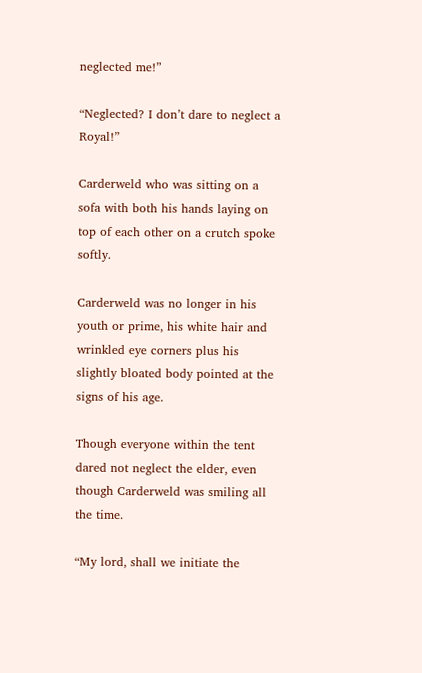neglected me!”

“Neglected? I don’t dare to neglect a Royal!”

Carderweld who was sitting on a sofa with both his hands laying on top of each other on a crutch spoke softly.

Carderweld was no longer in his youth or prime, his white hair and wrinkled eye corners plus his slightly bloated body pointed at the signs of his age.

Though everyone within the tent dared not neglect the elder, even though Carderweld was smiling all the time.

“My lord, shall we initiate the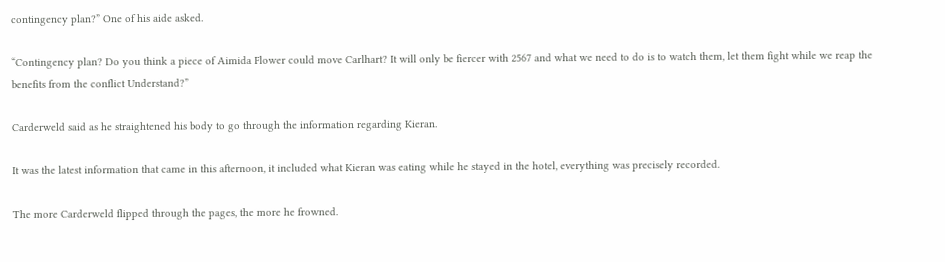contingency plan?” One of his aide asked.

“Contingency plan? Do you think a piece of Aimida Flower could move Carlhart? It will only be fiercer with 2567 and what we need to do is to watch them, let them fight while we reap the benefits from the conflict Understand?”

Carderweld said as he straightened his body to go through the information regarding Kieran.

It was the latest information that came in this afternoon, it included what Kieran was eating while he stayed in the hotel, everything was precisely recorded.

The more Carderweld flipped through the pages, the more he frowned.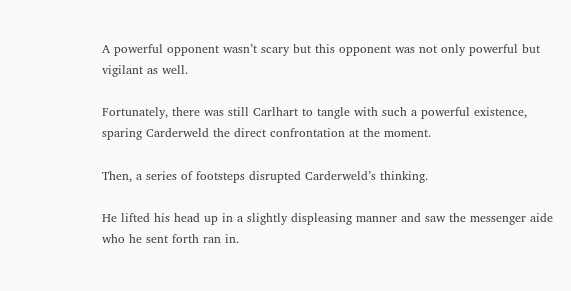A powerful opponent wasn’t scary but this opponent was not only powerful but vigilant as well.

Fortunately, there was still Carlhart to tangle with such a powerful existence, sparing Carderweld the direct confrontation at the moment.

Then, a series of footsteps disrupted Carderweld’s thinking.

He lifted his head up in a slightly displeasing manner and saw the messenger aide who he sent forth ran in.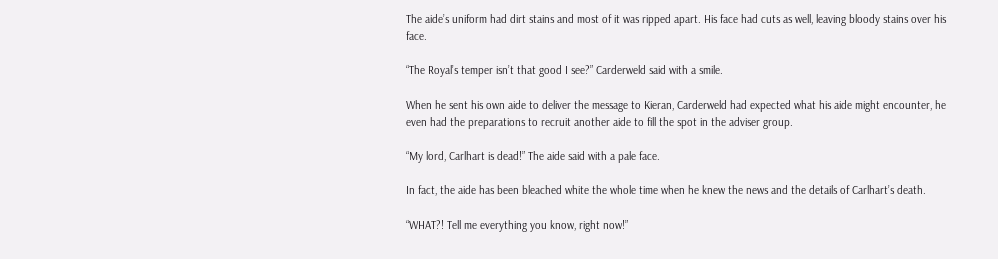The aide’s uniform had dirt stains and most of it was ripped apart. His face had cuts as well, leaving bloody stains over his face.

“The Royal’s temper isn’t that good I see?” Carderweld said with a smile.

When he sent his own aide to deliver the message to Kieran, Carderweld had expected what his aide might encounter, he even had the preparations to recruit another aide to fill the spot in the adviser group.

“My lord, Carlhart is dead!” The aide said with a pale face.

In fact, the aide has been bleached white the whole time when he knew the news and the details of Carlhart’s death.

“WHAT?! Tell me everything you know, right now!”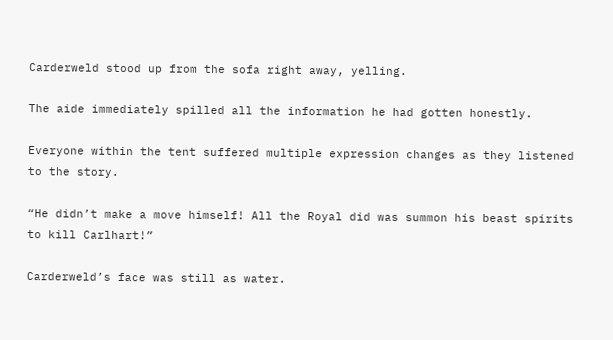Carderweld stood up from the sofa right away, yelling.

The aide immediately spilled all the information he had gotten honestly.

Everyone within the tent suffered multiple expression changes as they listened to the story.

“He didn’t make a move himself! All the Royal did was summon his beast spirits to kill Carlhart!”

Carderweld’s face was still as water.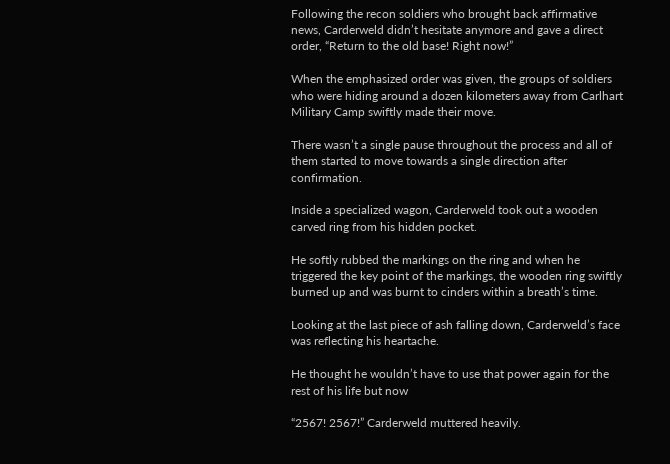Following the recon soldiers who brought back affirmative news, Carderweld didn’t hesitate anymore and gave a direct order, “Return to the old base! Right now!”

When the emphasized order was given, the groups of soldiers who were hiding around a dozen kilometers away from Carlhart Military Camp swiftly made their move.

There wasn’t a single pause throughout the process and all of them started to move towards a single direction after confirmation.

Inside a specialized wagon, Carderweld took out a wooden carved ring from his hidden pocket.

He softly rubbed the markings on the ring and when he triggered the key point of the markings, the wooden ring swiftly burned up and was burnt to cinders within a breath’s time.

Looking at the last piece of ash falling down, Carderweld’s face was reflecting his heartache.

He thought he wouldn’t have to use that power again for the rest of his life but now

“2567! 2567!” Carderweld muttered heavily.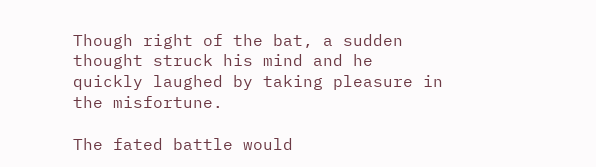Though right of the bat, a sudden thought struck his mind and he quickly laughed by taking pleasure in the misfortune.

The fated battle would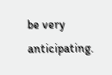be very anticipating.